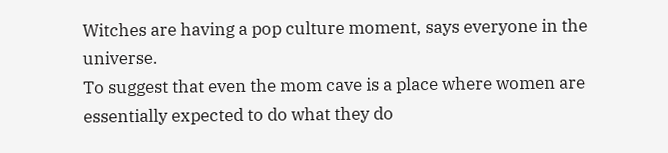Witches are having a pop culture moment, says everyone in the universe.
To suggest that even the mom cave is a place where women are essentially expected to do what they do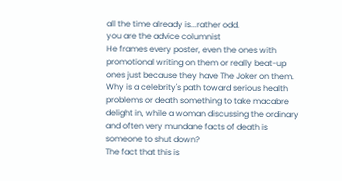all the time already is...rather odd.
you are the advice columnist
He frames every poster, even the ones with promotional writing on them or really beat-up ones just because they have The Joker on them.
Why is a celebrity's path toward serious health problems or death something to take macabre delight in, while a woman discussing the ordinary and often very mundane facts of death is someone to shut down?
The fact that this is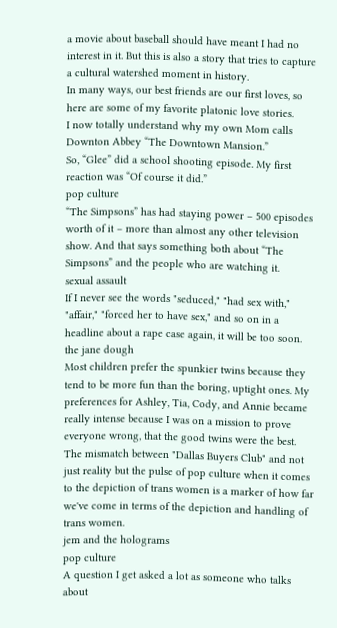a movie about baseball should have meant I had no interest in it. But this is also a story that tries to capture a cultural watershed moment in history.
In many ways, our best friends are our first loves, so here are some of my favorite platonic love stories.
I now totally understand why my own Mom calls Downton Abbey “The Downtown Mansion.”
So, “Glee” did a school shooting episode. My first reaction was “Of course it did.”
pop culture
“The Simpsons” has had staying power – 500 episodes worth of it – more than almost any other television show. And that says something both about “The Simpsons” and the people who are watching it.
sexual assault
If I never see the words "seduced," "had sex with," "affair," "forced her to have sex," and so on in a headline about a rape case again, it will be too soon.
the jane dough
Most children prefer the spunkier twins because they tend to be more fun than the boring, uptight ones. My preferences for Ashley, Tia, Cody, and Annie became really intense because I was on a mission to prove everyone wrong, that the good twins were the best.
The mismatch between "Dallas Buyers Club" and not just reality but the pulse of pop culture when it comes to the depiction of trans women is a marker of how far we've come in terms of the depiction and handling of trans women.
jem and the holograms
pop culture
A question I get asked a lot as someone who talks about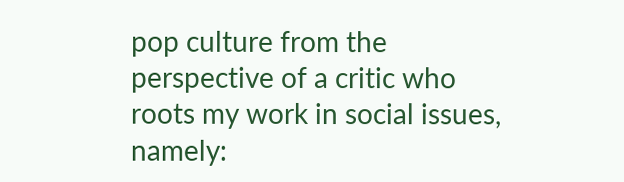pop culture from the perspective of a critic who roots my work in social issues, namely: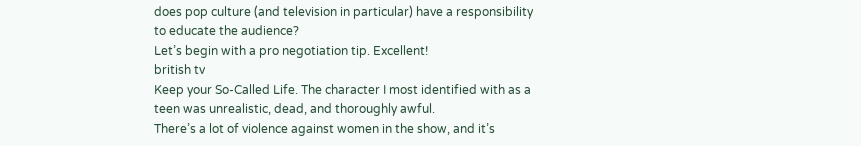does pop culture (and television in particular) have a responsibility to educate the audience?
Let’s begin with a pro negotiation tip. Excellent!
british tv
Keep your So-Called Life. The character I most identified with as a teen was unrealistic, dead, and thoroughly awful.
There’s a lot of violence against women in the show, and it’s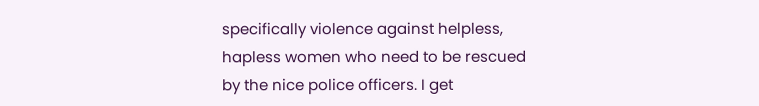specifically violence against helpless, hapless women who need to be rescued by the nice police officers. I get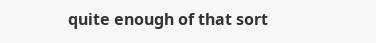quite enough of that sort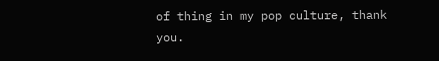of thing in my pop culture, thank you.